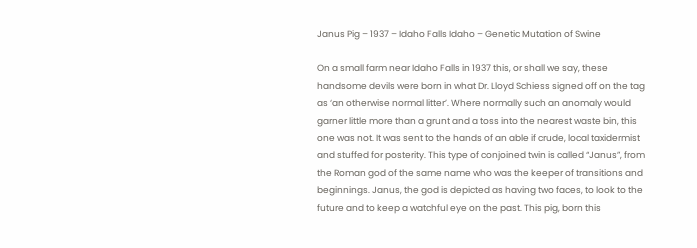Janus Pig – 1937 – Idaho Falls Idaho – Genetic Mutation of Swine

On a small farm near Idaho Falls in 1937 this, or shall we say, these handsome devils were born in what Dr. Lloyd Schiess signed off on the tag as ‘an otherwise normal litter’. Where normally such an anomaly would garner little more than a grunt and a toss into the nearest waste bin, this one was not. It was sent to the hands of an able if crude, local taxidermist and stuffed for posterity. This type of conjoined twin is called “Janus”, from the Roman god of the same name who was the keeper of transitions and beginnings. Janus, the god is depicted as having two faces, to look to the future and to keep a watchful eye on the past. This pig, born this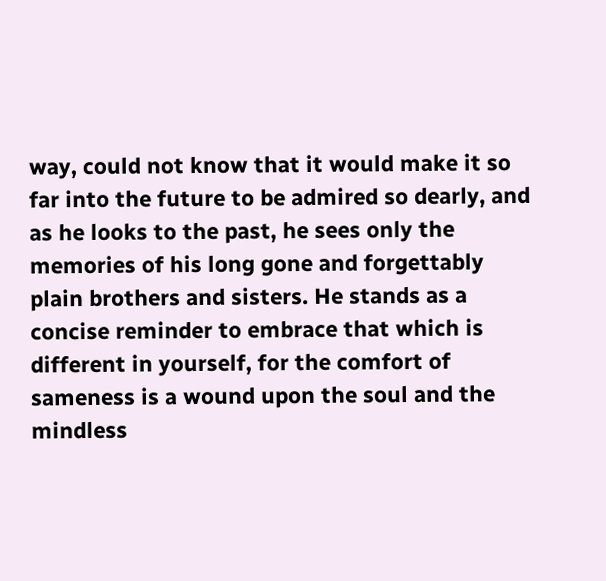way, could not know that it would make it so far into the future to be admired so dearly, and as he looks to the past, he sees only the memories of his long gone and forgettably plain brothers and sisters. He stands as a concise reminder to embrace that which is different in yourself, for the comfort of sameness is a wound upon the soul and the mindless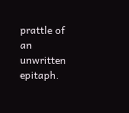prattle of an unwritten epitaph.